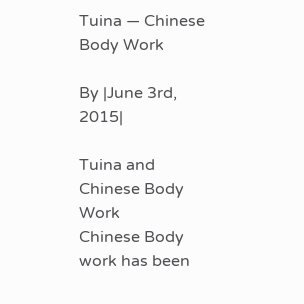Tuina — Chinese Body Work

By |June 3rd, 2015|

Tuina and Chinese Body Work
Chinese Body work has been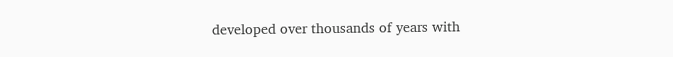developed over thousands of years with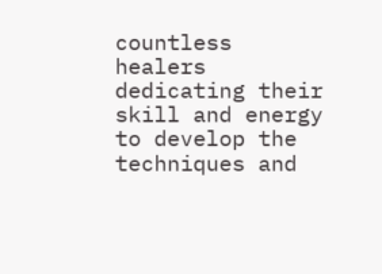countless healers dedicating their skill and energy to develop the techniques and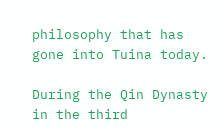philosophy that has gone into Tuina today.

During the Qin Dynasty in the third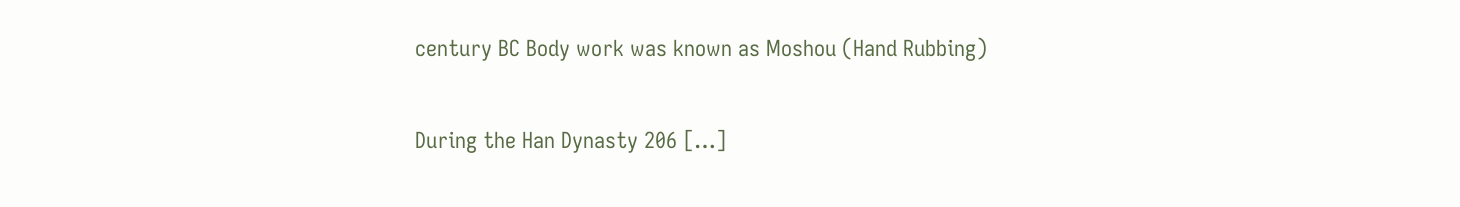century BC Body work was known as Moshou (Hand Rubbing)

During the Han Dynasty 206 […]